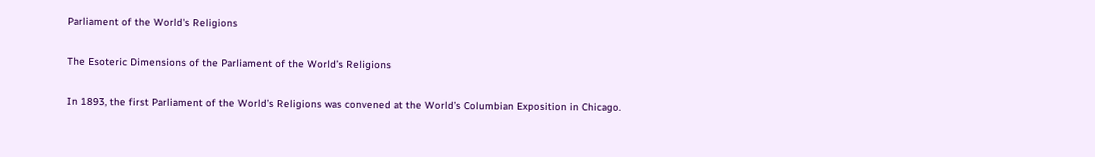Parliament of the World's Religions

The Esoteric Dimensions of the Parliament of the World’s Religions

In 1893, the first Parliament of the World’s Religions was convened at the World’s Columbian Exposition in Chicago.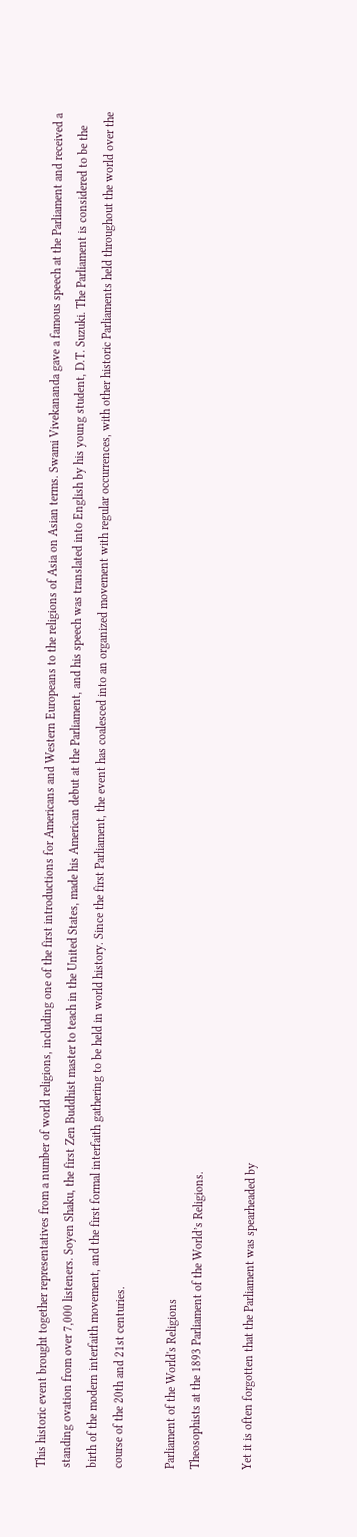This historic event brought together representatives from a number of world religions, including one of the first introductions for Americans and Western Europeans to the religions of Asia on Asian terms. Swami Vivekananda gave a famous speech at the Parliament and received a standing ovation from over 7,000 listeners. Soyen Shaku, the first Zen Buddhist master to teach in the United States, made his American debut at the Parliament, and his speech was translated into English by his young student, D.T. Suzuki. The Parliament is considered to be the birth of the modern interfaith movement, and the first formal interfaith gathering to be held in world history. Since the first Parliament, the event has coalesced into an organized movement with regular occurrences, with other historic Parliaments held throughout the world over the course of the 20th and 21st centuries.

Parliament of the World's Religions
Theosophists at the 1893 Parliament of the World’s Religions.

Yet it is often forgotten that the Parliament was spearheaded by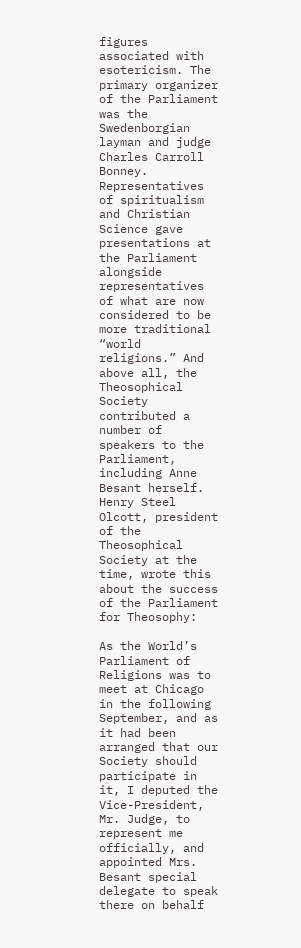figures associated with esotericism. The primary organizer of the Parliament was the Swedenborgian layman and judge Charles Carroll Bonney. Representatives of spiritualism and Christian Science gave presentations at the Parliament alongside representatives of what are now considered to be more traditional “world religions.” And above all, the Theosophical Society contributed a number of speakers to the Parliament, including Anne Besant herself. Henry Steel Olcott, president of the Theosophical Society at the time, wrote this about the success of the Parliament for Theosophy:

As the World’s Parliament of Religions was to meet at Chicago in the following September, and as it had been arranged that our Society should participate in it, I deputed the Vice-President, Mr. Judge, to represent me officially, and appointed Mrs. Besant special delegate to speak there on behalf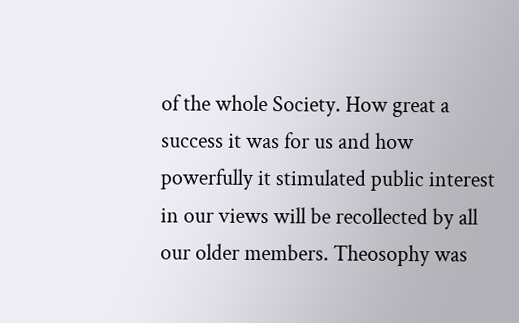of the whole Society. How great a success it was for us and how powerfully it stimulated public interest in our views will be recollected by all our older members. Theosophy was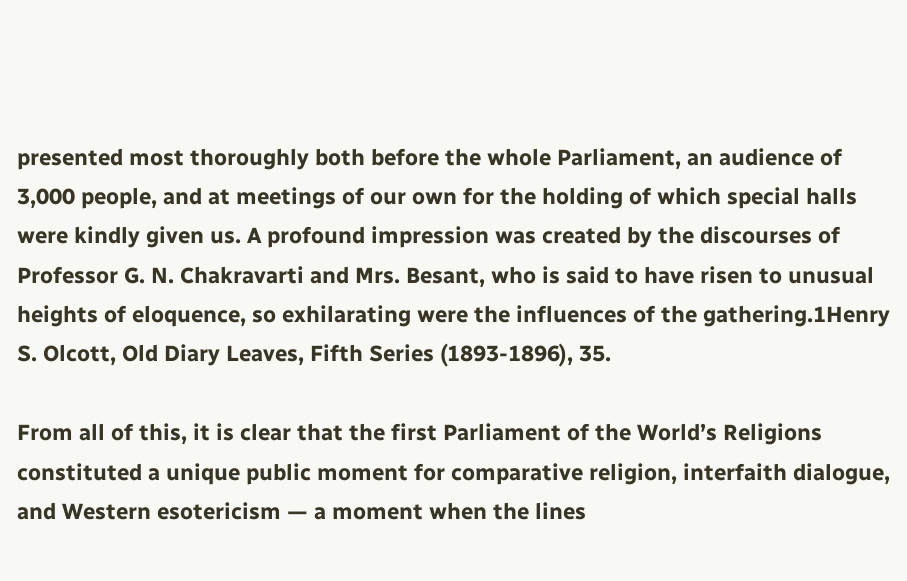presented most thoroughly both before the whole Parliament, an audience of 3,000 people, and at meetings of our own for the holding of which special halls were kindly given us. A profound impression was created by the discourses of Professor G. N. Chakravarti and Mrs. Besant, who is said to have risen to unusual heights of eloquence, so exhilarating were the influences of the gathering.1Henry S. Olcott, Old Diary Leaves, Fifth Series (1893-1896), 35.

From all of this, it is clear that the first Parliament of the World’s Religions constituted a unique public moment for comparative religion, interfaith dialogue, and Western esotericism — a moment when the lines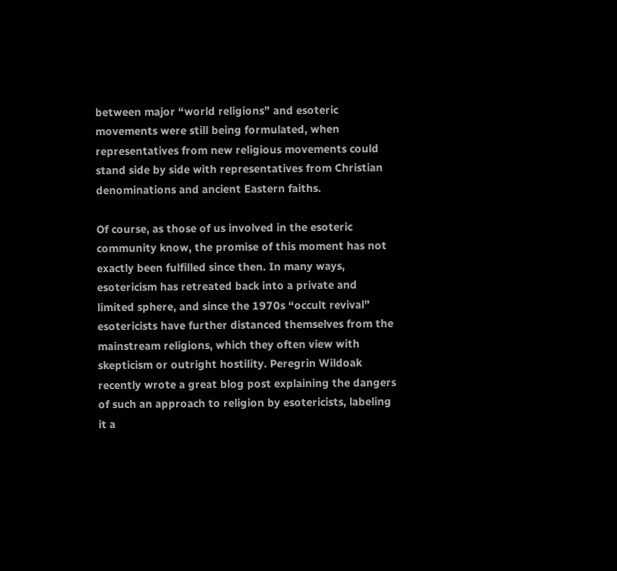between major “world religions” and esoteric movements were still being formulated, when representatives from new religious movements could stand side by side with representatives from Christian denominations and ancient Eastern faiths.

Of course, as those of us involved in the esoteric community know, the promise of this moment has not exactly been fulfilled since then. In many ways, esotericism has retreated back into a private and limited sphere, and since the 1970s “occult revival” esotericists have further distanced themselves from the mainstream religions, which they often view with skepticism or outright hostility. Peregrin Wildoak recently wrote a great blog post explaining the dangers of such an approach to religion by esotericists, labeling it a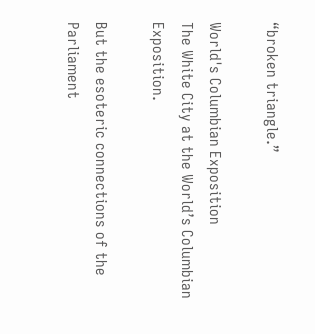“broken triangle.”

World's Columbian Exposition
The White City at the World’s Columbian Exposition.

But the esoteric connections of the Parliament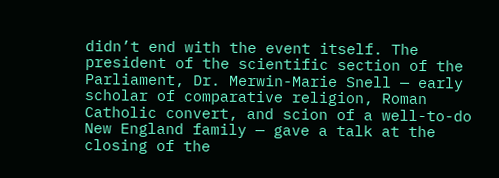didn’t end with the event itself. The president of the scientific section of the Parliament, Dr. Merwin-Marie Snell — early scholar of comparative religion, Roman Catholic convert, and scion of a well-to-do New England family — gave a talk at the closing of the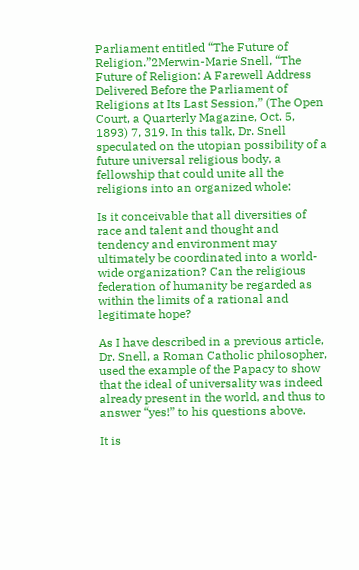Parliament entitled “The Future of Religion.”2Merwin-Marie Snell, “The Future of Religion: A Farewell Address Delivered Before the Parliament of Religions at Its Last Session,” (The Open Court, a Quarterly Magazine, Oct. 5, 1893) 7, 319. In this talk, Dr. Snell speculated on the utopian possibility of a future universal religious body, a fellowship that could unite all the religions into an organized whole:

Is it conceivable that all diversities of race and talent and thought and tendency and environment may ultimately be coordinated into a world-wide organization? Can the religious federation of humanity be regarded as within the limits of a rational and legitimate hope?

As I have described in a previous article, Dr. Snell, a Roman Catholic philosopher, used the example of the Papacy to show that the ideal of universality was indeed already present in the world, and thus to answer “yes!” to his questions above.

It is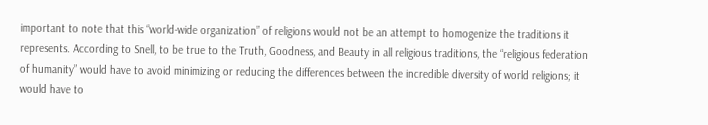important to note that this “world-wide organization” of religions would not be an attempt to homogenize the traditions it represents. According to Snell, to be true to the Truth, Goodness, and Beauty in all religious traditions, the “religious federation of humanity” would have to avoid minimizing or reducing the differences between the incredible diversity of world religions; it would have to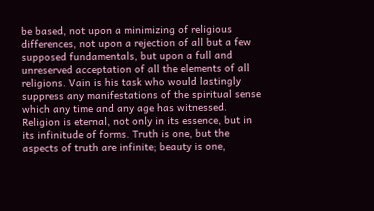be based, not upon a minimizing of religious differences, not upon a rejection of all but a few supposed fundamentals, but upon a full and unreserved acceptation of all the elements of all religions. Vain is his task who would lastingly suppress any manifestations of the spiritual sense which any time and any age has witnessed. Religion is eternal, not only in its essence, but in its infinitude of forms. Truth is one, but the aspects of truth are infinite; beauty is one,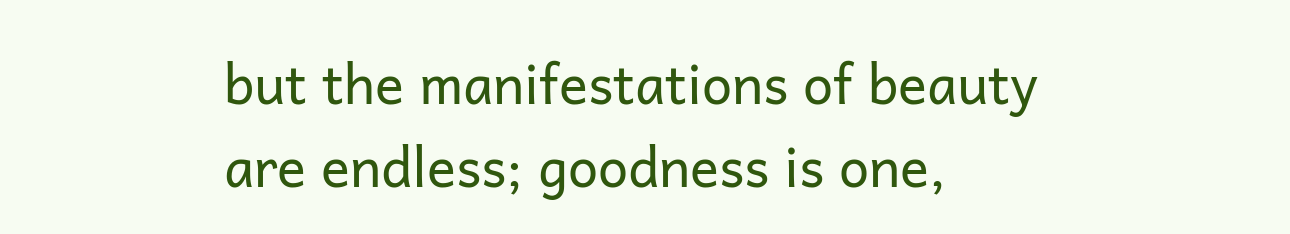but the manifestations of beauty are endless; goodness is one,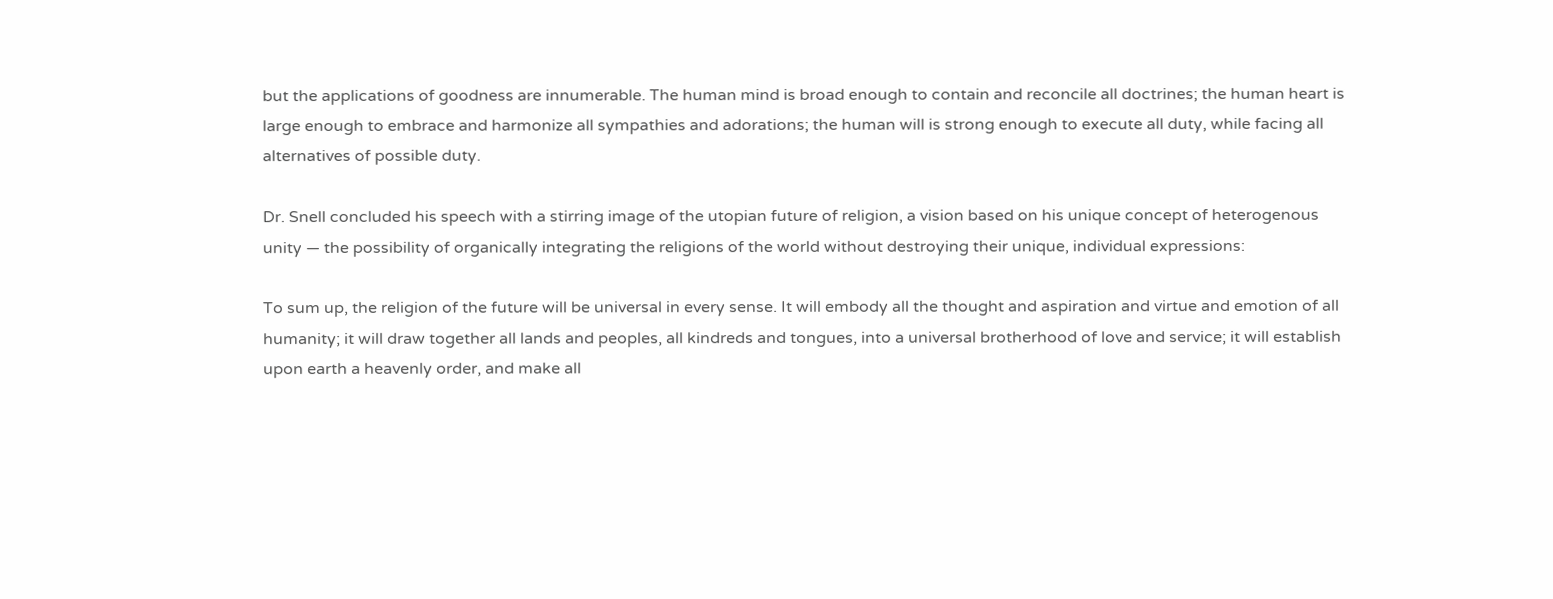but the applications of goodness are innumerable. The human mind is broad enough to contain and reconcile all doctrines; the human heart is large enough to embrace and harmonize all sympathies and adorations; the human will is strong enough to execute all duty, while facing all alternatives of possible duty.

Dr. Snell concluded his speech with a stirring image of the utopian future of religion, a vision based on his unique concept of heterogenous unity — the possibility of organically integrating the religions of the world without destroying their unique, individual expressions:

To sum up, the religion of the future will be universal in every sense. It will embody all the thought and aspiration and virtue and emotion of all humanity; it will draw together all lands and peoples, all kindreds and tongues, into a universal brotherhood of love and service; it will establish upon earth a heavenly order, and make all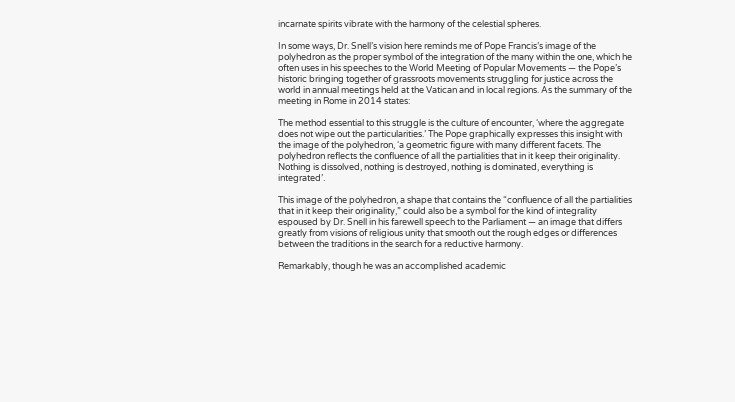incarnate spirits vibrate with the harmony of the celestial spheres.

In some ways, Dr. Snell’s vision here reminds me of Pope Francis’s image of the polyhedron as the proper symbol of the integration of the many within the one, which he often uses in his speeches to the World Meeting of Popular Movements — the Pope’s historic bringing together of grassroots movements struggling for justice across the world in annual meetings held at the Vatican and in local regions. As the summary of the meeting in Rome in 2014 states:

The method essential to this struggle is the culture of encounter, ‘where the aggregate does not wipe out the particularities.’ The Pope graphically expresses this insight with the image of the polyhedron, ‘a geometric figure with many different facets. The polyhedron reflects the confluence of all the partialities that in it keep their originality. Nothing is dissolved, nothing is destroyed, nothing is dominated, everything is integrated’.

This image of the polyhedron, a shape that contains the “confluence of all the partialities that in it keep their originality,” could also be a symbol for the kind of integrality espoused by Dr. Snell in his farewell speech to the Parliament — an image that differs greatly from visions of religious unity that smooth out the rough edges or differences between the traditions in the search for a reductive harmony.

Remarkably, though he was an accomplished academic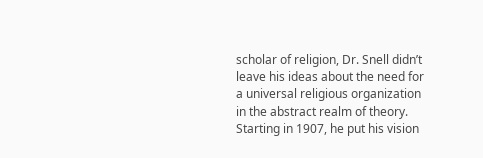scholar of religion, Dr. Snell didn’t leave his ideas about the need for a universal religious organization in the abstract realm of theory. Starting in 1907, he put his vision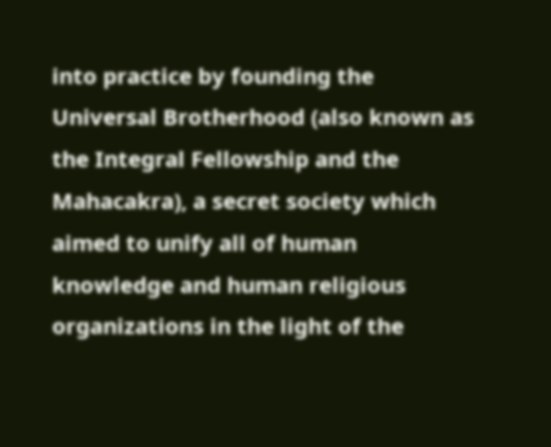into practice by founding the Universal Brotherhood (also known as the Integral Fellowship and the Mahacakra), a secret society which aimed to unify all of human knowledge and human religious organizations in the light of the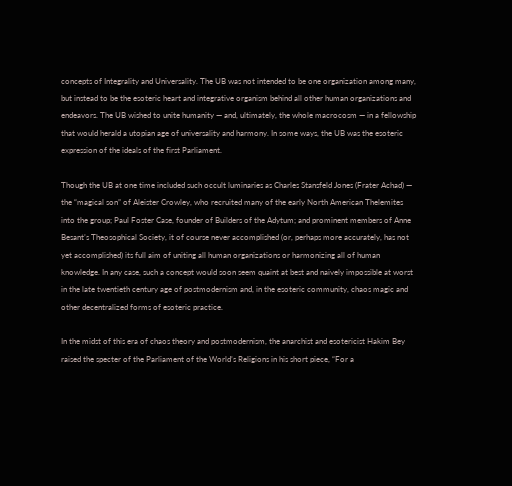concepts of Integrality and Universality. The UB was not intended to be one organization among many, but instead to be the esoteric heart and integrative organism behind all other human organizations and endeavors. The UB wished to unite humanity — and, ultimately, the whole macrocosm — in a fellowship that would herald a utopian age of universality and harmony. In some ways, the UB was the esoteric expression of the ideals of the first Parliament.

Though the UB at one time included such occult luminaries as Charles Stansfeld Jones (Frater Achad) — the “magical son” of Aleister Crowley, who recruited many of the early North American Thelemites into the group; Paul Foster Case, founder of Builders of the Adytum; and prominent members of Anne Besant’s Theosophical Society, it of course never accomplished (or, perhaps more accurately, has not yet accomplished) its full aim of uniting all human organizations or harmonizing all of human knowledge. In any case, such a concept would soon seem quaint at best and naively impossible at worst in the late twentieth century age of postmodernism and, in the esoteric community, chaos magic and other decentralized forms of esoteric practice.

In the midst of this era of chaos theory and postmodernism, the anarchist and esotericist Hakim Bey raised the specter of the Parliament of the World’s Religions in his short piece, “For a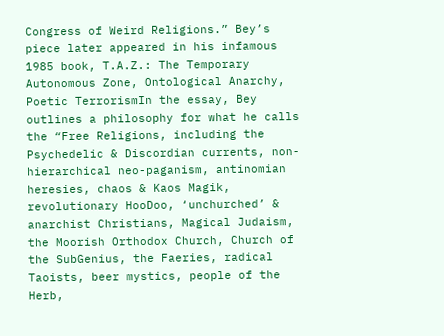Congress of Weird Religions.” Bey’s piece later appeared in his infamous 1985 book, T.A.Z.: The Temporary Autonomous Zone, Ontological Anarchy, Poetic TerrorismIn the essay, Bey outlines a philosophy for what he calls the “Free Religions, including the Psychedelic & Discordian currents, non-hierarchical neo-paganism, antinomian heresies, chaos & Kaos Magik, revolutionary HooDoo, ‘unchurched’ & anarchist Christians, Magical Judaism, the Moorish Orthodox Church, Church of the SubGenius, the Faeries, radical Taoists, beer mystics, people of the Herb,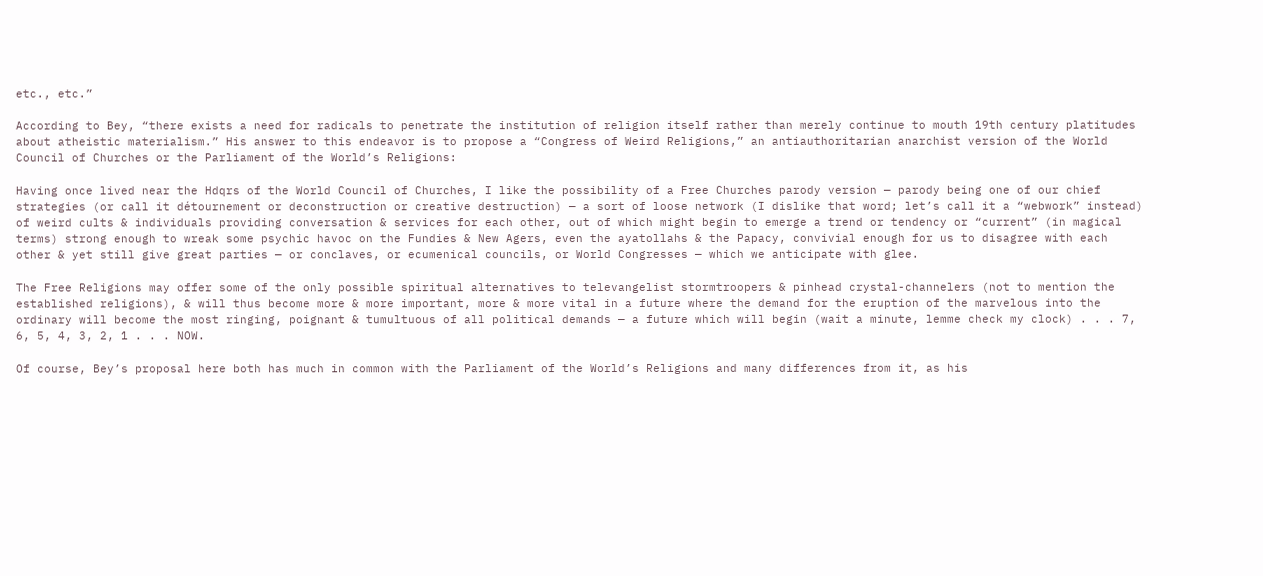etc., etc.”

According to Bey, “there exists a need for radicals to penetrate the institution of religion itself rather than merely continue to mouth 19th century platitudes about atheistic materialism.” His answer to this endeavor is to propose a “Congress of Weird Religions,” an antiauthoritarian anarchist version of the World Council of Churches or the Parliament of the World’s Religions:

Having once lived near the Hdqrs of the World Council of Churches, I like the possibility of a Free Churches parody version — parody being one of our chief strategies (or call it détournement or deconstruction or creative destruction) — a sort of loose network (I dislike that word; let’s call it a “webwork” instead) of weird cults & individuals providing conversation & services for each other, out of which might begin to emerge a trend or tendency or “current” (in magical terms) strong enough to wreak some psychic havoc on the Fundies & New Agers, even the ayatollahs & the Papacy, convivial enough for us to disagree with each other & yet still give great parties — or conclaves, or ecumenical councils, or World Congresses — which we anticipate with glee.

The Free Religions may offer some of the only possible spiritual alternatives to televangelist stormtroopers & pinhead crystal-channelers (not to mention the established religions), & will thus become more & more important, more & more vital in a future where the demand for the eruption of the marvelous into the ordinary will become the most ringing, poignant & tumultuous of all political demands — a future which will begin (wait a minute, lemme check my clock) . . . 7, 6, 5, 4, 3, 2, 1 . . . NOW.

Of course, Bey’s proposal here both has much in common with the Parliament of the World’s Religions and many differences from it, as his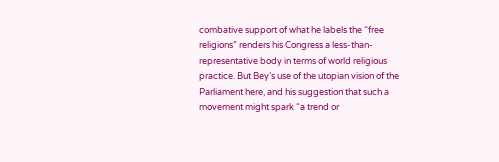combative support of what he labels the “free religions” renders his Congress a less-than-representative body in terms of world religious practice. But Bey’s use of the utopian vision of the Parliament here, and his suggestion that such a movement might spark “a trend or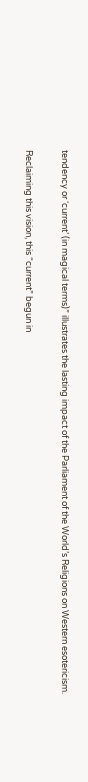tendency or ‘current’ (in magical terms)” illustrates the lasting impact of the Parliament of the World’s Religions on Western esotericism.

Reclaiming this vision, this “current” begun in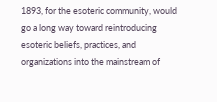1893, for the esoteric community, would go a long way toward reintroducing esoteric beliefs, practices, and organizations into the mainstream of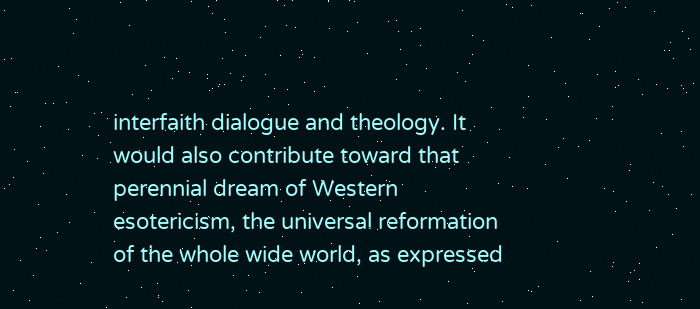interfaith dialogue and theology. It would also contribute toward that perennial dream of Western esotericism, the universal reformation of the whole wide world, as expressed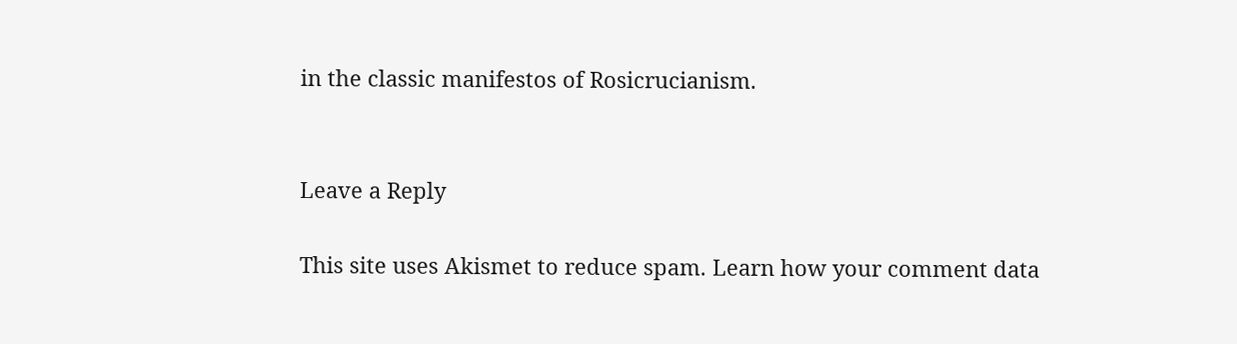in the classic manifestos of Rosicrucianism.


Leave a Reply

This site uses Akismet to reduce spam. Learn how your comment data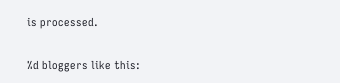is processed.

%d bloggers like this: